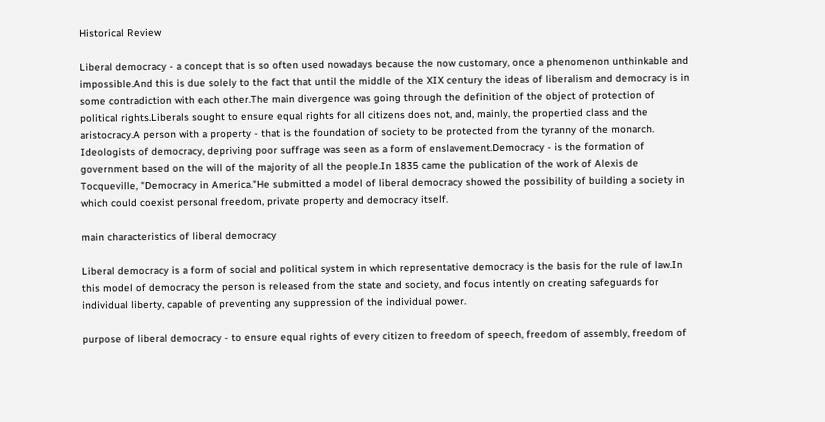Historical Review

Liberal democracy - a concept that is so often used nowadays because the now customary, once a phenomenon unthinkable and impossible.And this is due solely to the fact that until the middle of the XIX century the ideas of liberalism and democracy is in some contradiction with each other.The main divergence was going through the definition of the object of protection of political rights.Liberals sought to ensure equal rights for all citizens does not, and, mainly, the propertied class and the aristocracy.A person with a property - that is the foundation of society to be protected from the tyranny of the monarch.
Ideologists of democracy, depriving poor suffrage was seen as a form of enslavement.Democracy - is the formation of government based on the will of the majority of all the people.In 1835 came the publication of the work of Alexis de Tocqueville, "Democracy in America."He submitted a model of liberal democracy showed the possibility of building a society in which could coexist personal freedom, private property and democracy itself.

main characteristics of liberal democracy

Liberal democracy is a form of social and political system in which representative democracy is the basis for the rule of law.In this model of democracy the person is released from the state and society, and focus intently on creating safeguards for individual liberty, capable of preventing any suppression of the individual power.

purpose of liberal democracy - to ensure equal rights of every citizen to freedom of speech, freedom of assembly, freedom of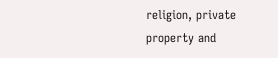religion, private property and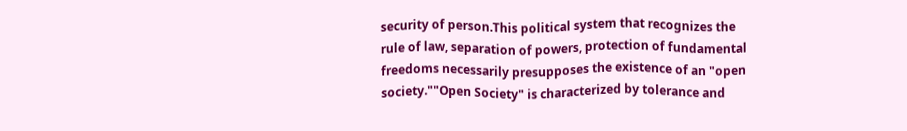security of person.This political system that recognizes the rule of law, separation of powers, protection of fundamental freedoms necessarily presupposes the existence of an "open society.""Open Society" is characterized by tolerance and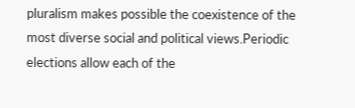pluralism makes possible the coexistence of the most diverse social and political views.Periodic elections allow each of the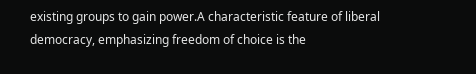existing groups to gain power.A characteristic feature of liberal democracy, emphasizing freedom of choice is the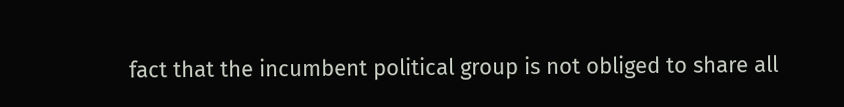fact that the incumbent political group is not obliged to share all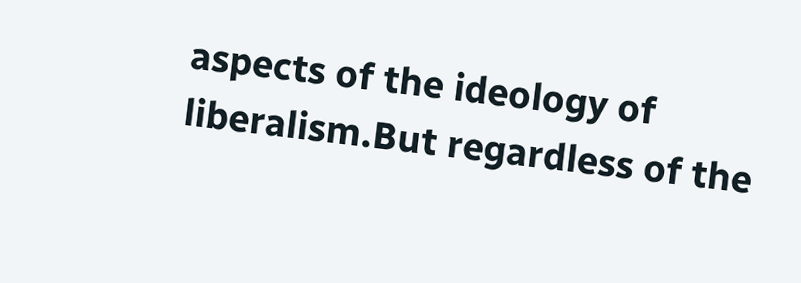aspects of the ideology of liberalism.But regardless of the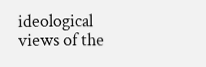ideological views of the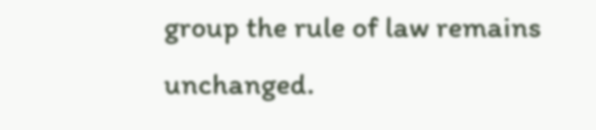group the rule of law remains unchanged.